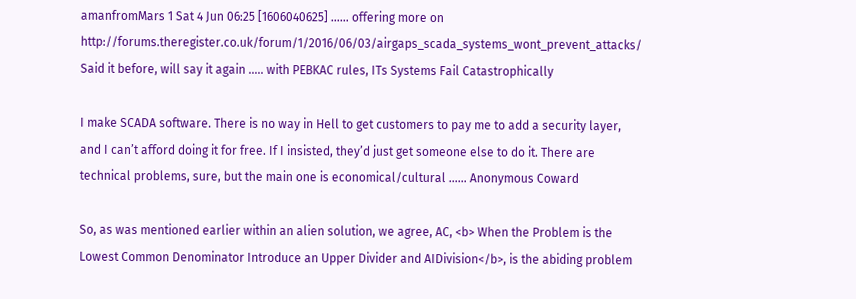amanfromMars 1 Sat 4 Jun 06:25 [1606040625] …… offering more on http://forums.theregister.co.uk/forum/1/2016/06/03/airgaps_scada_systems_wont_prevent_attacks/
Said it before, will say it again ….. with PEBKAC rules, ITs Systems Fail Catastrophically

I make SCADA software. There is no way in Hell to get customers to pay me to add a security layer, and I can’t afford doing it for free. If I insisted, they’d just get someone else to do it. There are technical problems, sure, but the main one is economical/cultural …… Anonymous Coward

So, as was mentioned earlier within an alien solution, we agree, AC, <b> When the Problem is the Lowest Common Denominator Introduce an Upper Divider and AIDivision</b>, is the abiding problem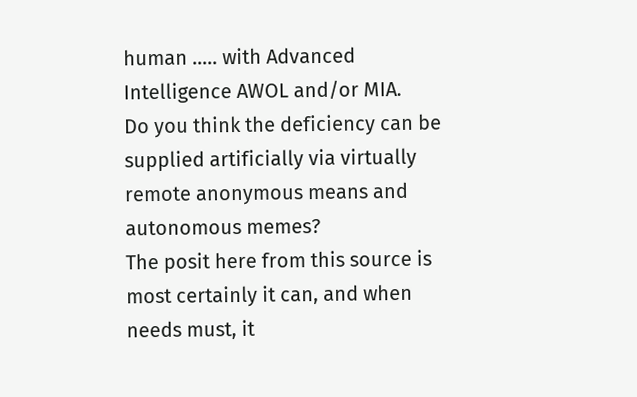human ….. with Advanced Intelligence AWOL and/or MIA.
Do you think the deficiency can be supplied artificially via virtually remote anonymous means and autonomous memes?
The posit here from this source is most certainly it can, and when needs must, it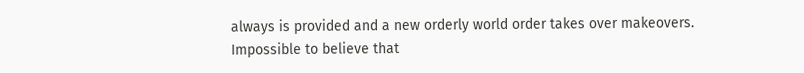always is provided and a new orderly world order takes over makeovers.
Impossible to believe that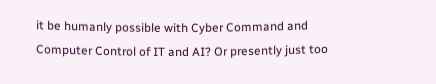it be humanly possible with Cyber Command and Computer Control of IT and AI? Or presently just too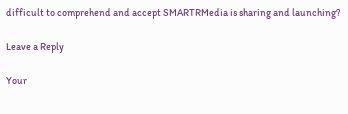difficult to comprehend and accept SMARTRMedia is sharing and launching?

Leave a Reply

Your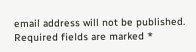email address will not be published. Required fields are marked *